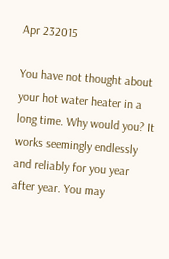Apr 232015

You have not thought about your hot water heater in a long time. Why would you? It works seemingly endlessly and reliably for you year after year. You may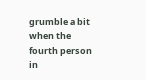grumble a bit when the fourth person in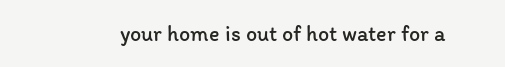your home is out of hot water for a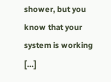shower, but you know that your system is working […]